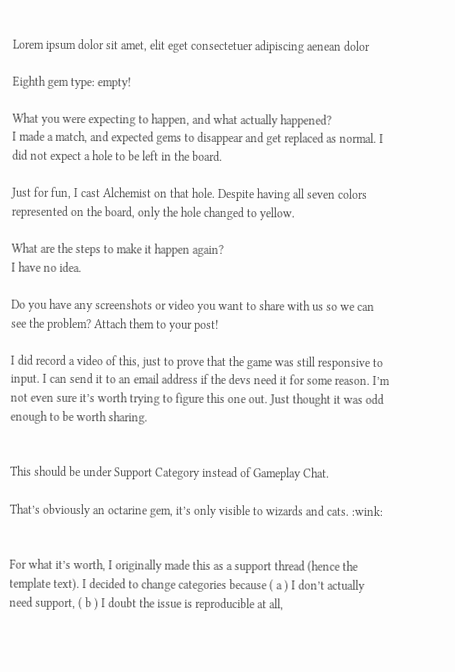Lorem ipsum dolor sit amet, elit eget consectetuer adipiscing aenean dolor

Eighth gem type: empty!

What you were expecting to happen, and what actually happened?
I made a match, and expected gems to disappear and get replaced as normal. I did not expect a hole to be left in the board.

Just for fun, I cast Alchemist on that hole. Despite having all seven colors represented on the board, only the hole changed to yellow.

What are the steps to make it happen again?
I have no idea.

Do you have any screenshots or video you want to share with us so we can see the problem? Attach them to your post!

I did record a video of this, just to prove that the game was still responsive to input. I can send it to an email address if the devs need it for some reason. I’m not even sure it’s worth trying to figure this one out. Just thought it was odd enough to be worth sharing.


This should be under Support Category instead of Gameplay Chat.

That’s obviously an octarine gem, it’s only visible to wizards and cats. :wink:


For what it’s worth, I originally made this as a support thread (hence the template text). I decided to change categories because ( a ) I don’t actually need support, ( b ) I doubt the issue is reproducible at all,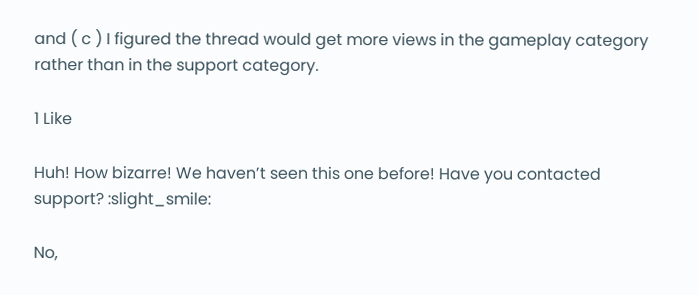and ( c ) I figured the thread would get more views in the gameplay category rather than in the support category.

1 Like

Huh! How bizarre! We haven’t seen this one before! Have you contacted support? :slight_smile:

No,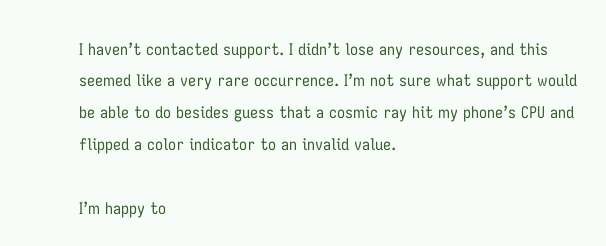I haven’t contacted support. I didn’t lose any resources, and this seemed like a very rare occurrence. I’m not sure what support would be able to do besides guess that a cosmic ray hit my phone’s CPU and flipped a color indicator to an invalid value.

I’m happy to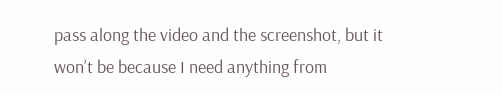pass along the video and the screenshot, but it won’t be because I need anything from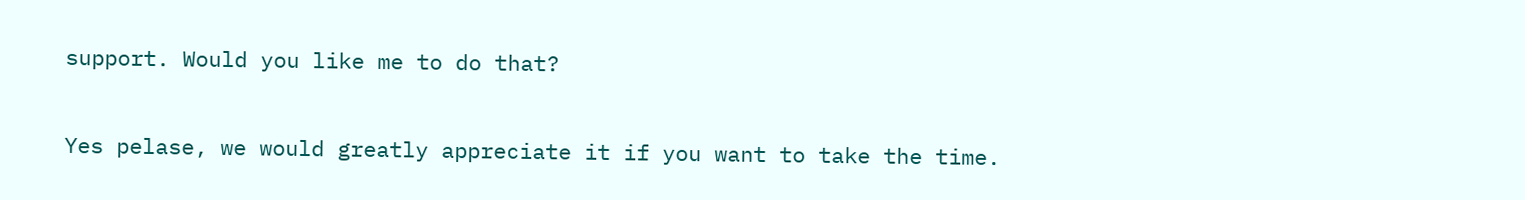support. Would you like me to do that?

Yes pelase, we would greatly appreciate it if you want to take the time.